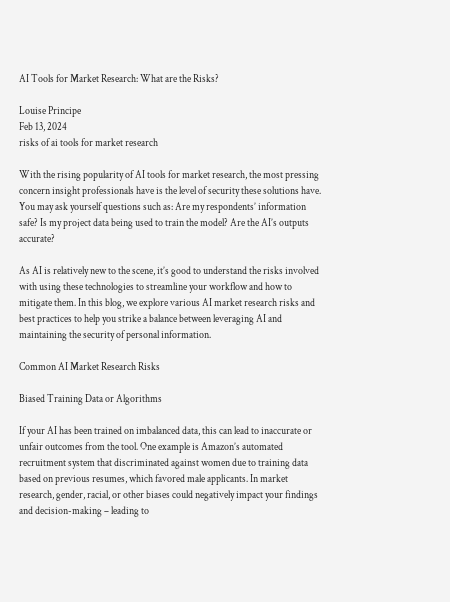AI Tools for Market Research: What are the Risks?

Louise Principe
Feb 13, 2024
risks of ai tools for market research

With the rising popularity of AI tools for market research, the most pressing concern insight professionals have is the level of security these solutions have. You may ask yourself questions such as: Are my respondents’ information safe? Is my project data being used to train the model? Are the AI’s outputs accurate?

As AI is relatively new to the scene, it’s good to understand the risks involved with using these technologies to streamline your workflow and how to mitigate them. In this blog, we explore various AI market research risks and best practices to help you strike a balance between leveraging AI and maintaining the security of personal information.

Common AI Market Research Risks

Biased Training Data or Algorithms

If your AI has been trained on imbalanced data, this can lead to inaccurate or unfair outcomes from the tool. One example is Amazon’s automated recruitment system that discriminated against women due to training data based on previous resumes, which favored male applicants. In market research, gender, racial, or other biases could negatively impact your findings and decision-making – leading to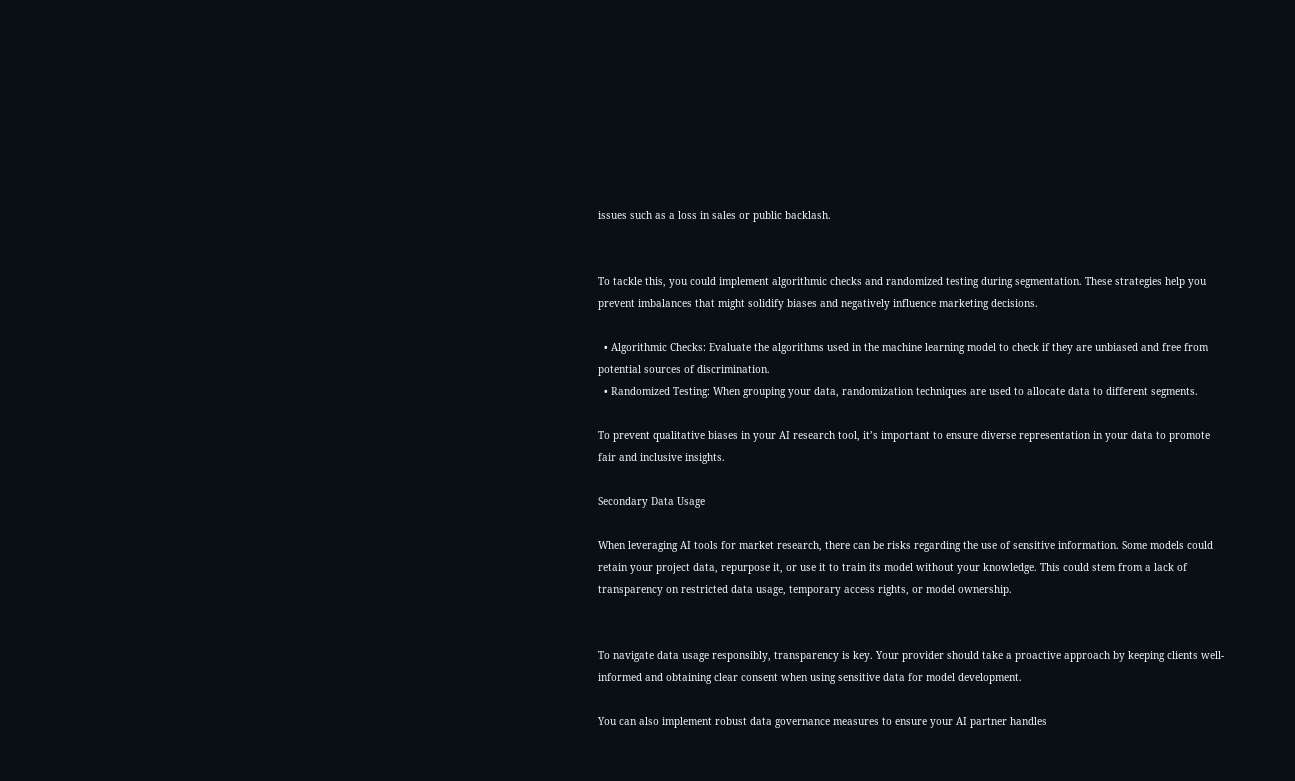issues such as a loss in sales or public backlash.


To tackle this, you could implement algorithmic checks and randomized testing during segmentation. These strategies help you prevent imbalances that might solidify biases and negatively influence marketing decisions.

  • Algorithmic Checks: Evaluate the algorithms used in the machine learning model to check if they are unbiased and free from potential sources of discrimination.
  • Randomized Testing: When grouping your data, randomization techniques are used to allocate data to different segments.

To prevent qualitative biases in your AI research tool, it’s important to ensure diverse representation in your data to promote fair and inclusive insights.

Secondary Data Usage

When leveraging AI tools for market research, there can be risks regarding the use of sensitive information. Some models could retain your project data, repurpose it, or use it to train its model without your knowledge. This could stem from a lack of transparency on restricted data usage, temporary access rights, or model ownership.


To navigate data usage responsibly, transparency is key. Your provider should take a proactive approach by keeping clients well-informed and obtaining clear consent when using sensitive data for model development.

You can also implement robust data governance measures to ensure your AI partner handles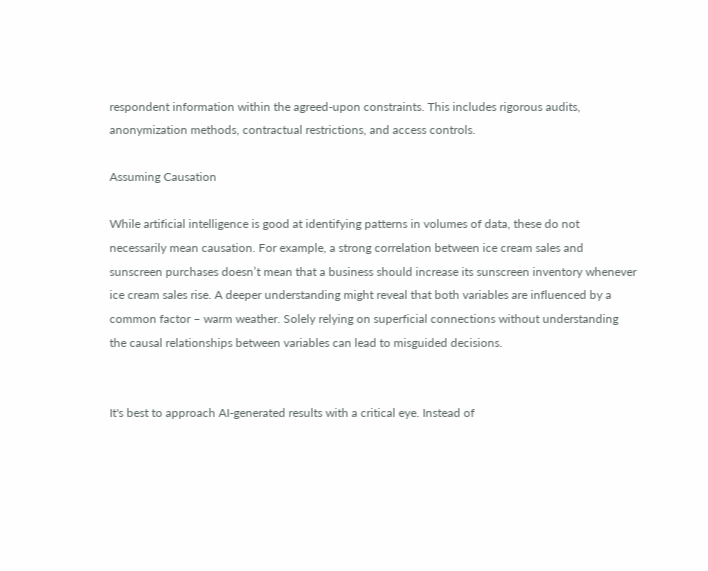respondent information within the agreed-upon constraints. This includes rigorous audits, anonymization methods, contractual restrictions, and access controls.

Assuming Causation

While artificial intelligence is good at identifying patterns in volumes of data, these do not necessarily mean causation. For example, a strong correlation between ice cream sales and sunscreen purchases doesn’t mean that a business should increase its sunscreen inventory whenever ice cream sales rise. A deeper understanding might reveal that both variables are influenced by a common factor – warm weather. Solely relying on superficial connections without understanding the causal relationships between variables can lead to misguided decisions.


It's best to approach AI-generated results with a critical eye. Instead of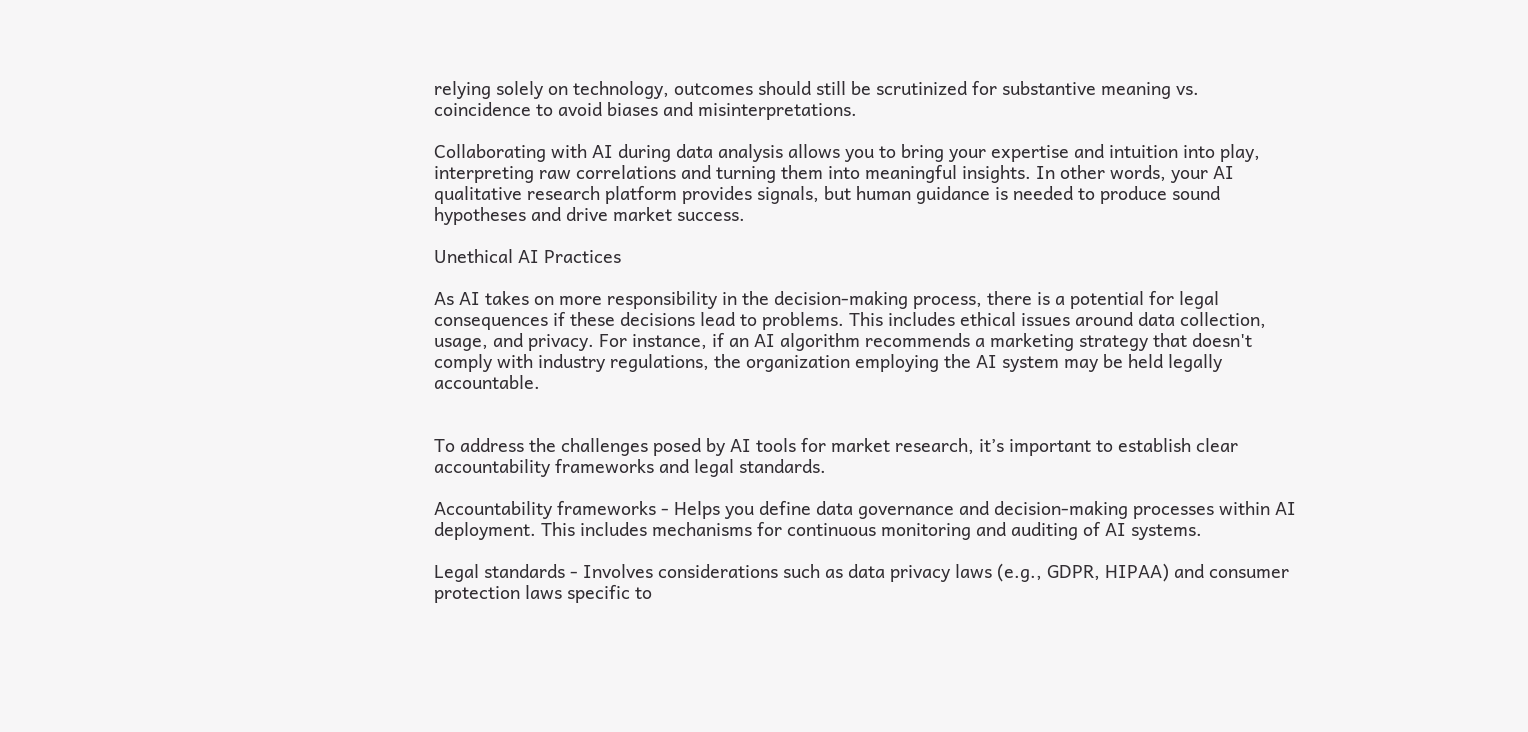relying solely on technology, outcomes should still be scrutinized for substantive meaning vs. coincidence to avoid biases and misinterpretations.

Collaborating with AI during data analysis allows you to bring your expertise and intuition into play, interpreting raw correlations and turning them into meaningful insights. In other words, your AI qualitative research platform provides signals, but human guidance is needed to produce sound hypotheses and drive market success.

Unethical AI Practices

As AI takes on more responsibility in the decision-making process, there is a potential for legal consequences if these decisions lead to problems. This includes ethical issues around data collection, usage, and privacy. For instance, if an AI algorithm recommends a marketing strategy that doesn't comply with industry regulations, the organization employing the AI system may be held legally accountable.


To address the challenges posed by AI tools for market research, it’s important to establish clear accountability frameworks and legal standards.

Accountability frameworks - Helps you define data governance and decision-making processes within AI deployment. This includes mechanisms for continuous monitoring and auditing of AI systems.

Legal standards - Involves considerations such as data privacy laws (e.g., GDPR, HIPAA) and consumer protection laws specific to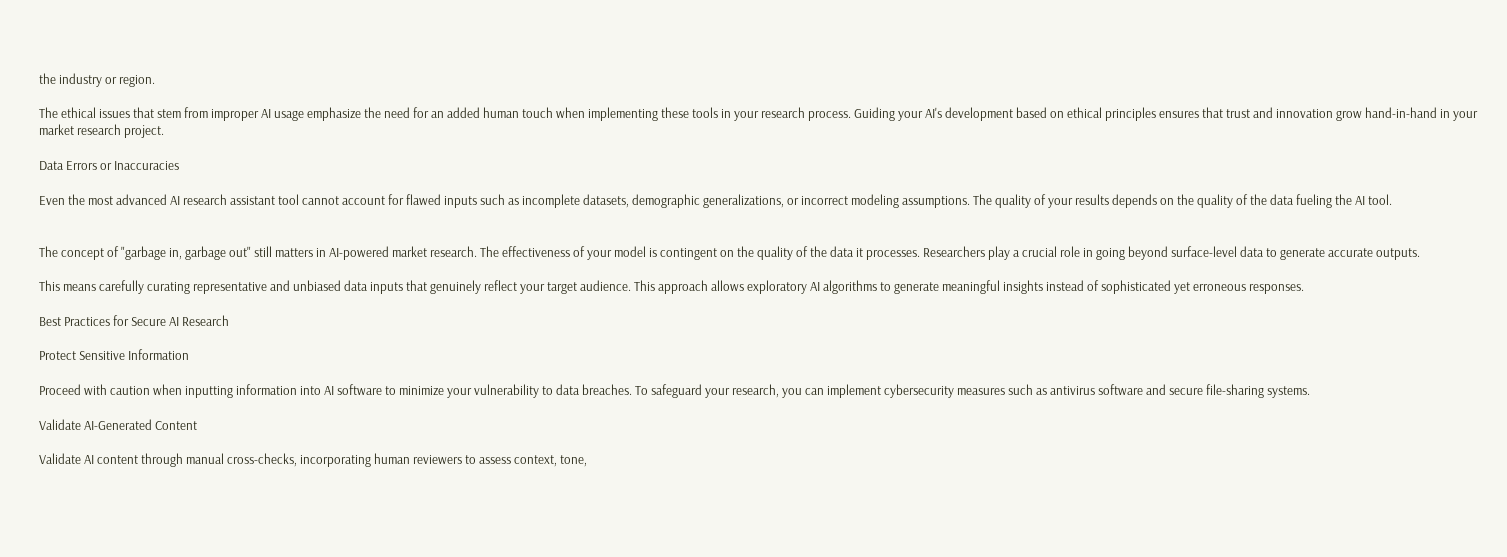the industry or region.

The ethical issues that stem from improper AI usage emphasize the need for an added human touch when implementing these tools in your research process. Guiding your AI's development based on ethical principles ensures that trust and innovation grow hand-in-hand in your market research project.

Data Errors or Inaccuracies

Even the most advanced AI research assistant tool cannot account for flawed inputs such as incomplete datasets, demographic generalizations, or incorrect modeling assumptions. The quality of your results depends on the quality of the data fueling the AI tool.


The concept of "garbage in, garbage out" still matters in AI-powered market research. The effectiveness of your model is contingent on the quality of the data it processes. Researchers play a crucial role in going beyond surface-level data to generate accurate outputs.

This means carefully curating representative and unbiased data inputs that genuinely reflect your target audience. This approach allows exploratory AI algorithms to generate meaningful insights instead of sophisticated yet erroneous responses.

Best Practices for Secure AI Research

Protect Sensitive Information

Proceed with caution when inputting information into AI software to minimize your vulnerability to data breaches. To safeguard your research, you can implement cybersecurity measures such as antivirus software and secure file-sharing systems.

Validate AI-Generated Content

Validate AI content through manual cross-checks, incorporating human reviewers to assess context, tone,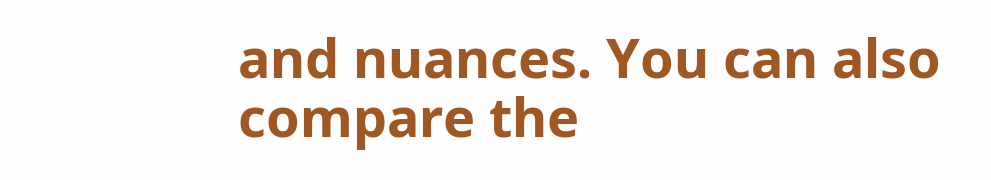and nuances. You can also compare the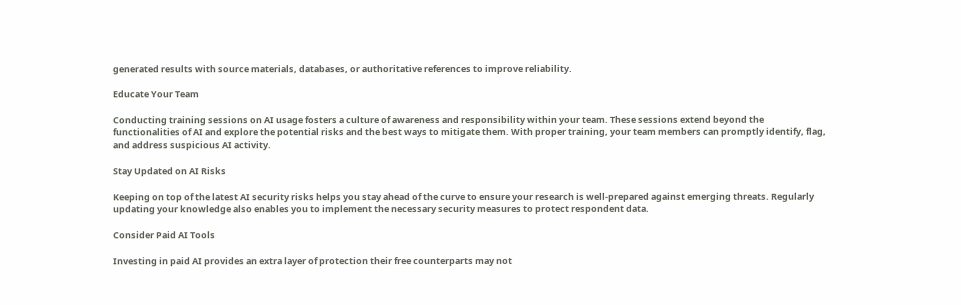generated results with source materials, databases, or authoritative references to improve reliability.

Educate Your Team

Conducting training sessions on AI usage fosters a culture of awareness and responsibility within your team. These sessions extend beyond the functionalities of AI and explore the potential risks and the best ways to mitigate them. With proper training, your team members can promptly identify, flag, and address suspicious AI activity.

Stay Updated on AI Risks

Keeping on top of the latest AI security risks helps you stay ahead of the curve to ensure your research is well-prepared against emerging threats. Regularly updating your knowledge also enables you to implement the necessary security measures to protect respondent data.

Consider Paid AI Tools

Investing in paid AI provides an extra layer of protection their free counterparts may not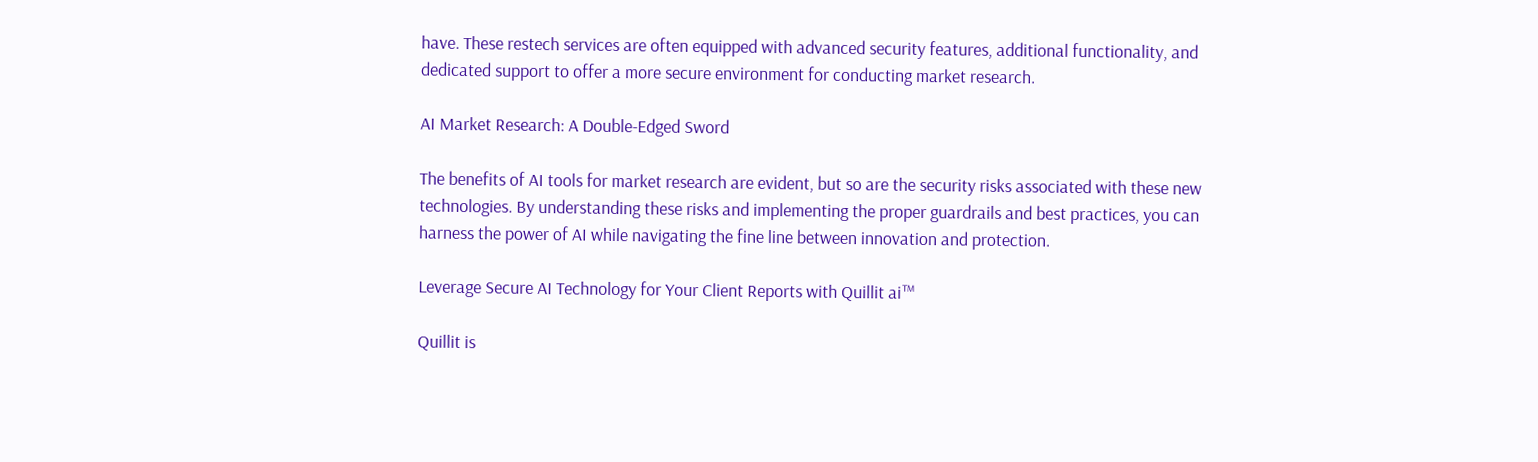have. These restech services are often equipped with advanced security features, additional functionality, and dedicated support to offer a more secure environment for conducting market research.

AI Market Research: A Double-Edged Sword

The benefits of AI tools for market research are evident, but so are the security risks associated with these new technologies. By understanding these risks and implementing the proper guardrails and best practices, you can harness the power of AI while navigating the fine line between innovation and protection.

Leverage Secure AI Technology for Your Client Reports with Quillit ai™

Quillit is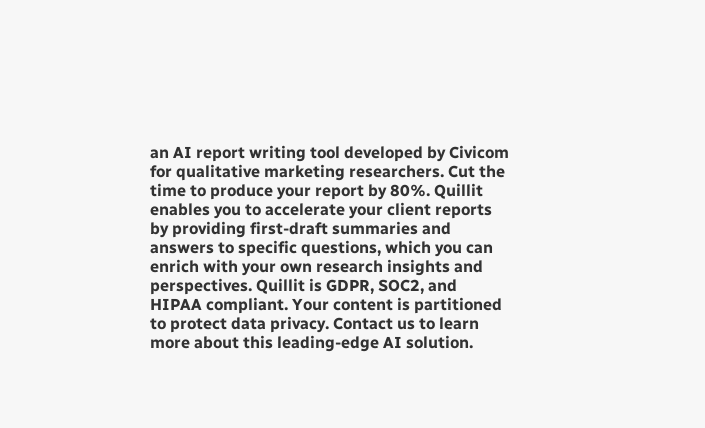an AI report writing tool developed by Civicom for qualitative marketing researchers. Cut the time to produce your report by 80%. Quillit enables you to accelerate your client reports by providing first-draft summaries and answers to specific questions, which you can enrich with your own research insights and perspectives. Quillit is GDPR, SOC2, and HIPAA compliant. Your content is partitioned to protect data privacy. Contact us to learn more about this leading-edge AI solution.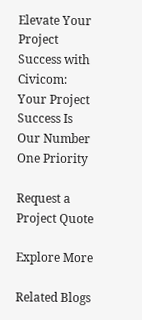Elevate Your Project Success with Civicom:
Your Project Success Is Our Number One Priority

Request a Project Quote

Explore More

Related Blogs